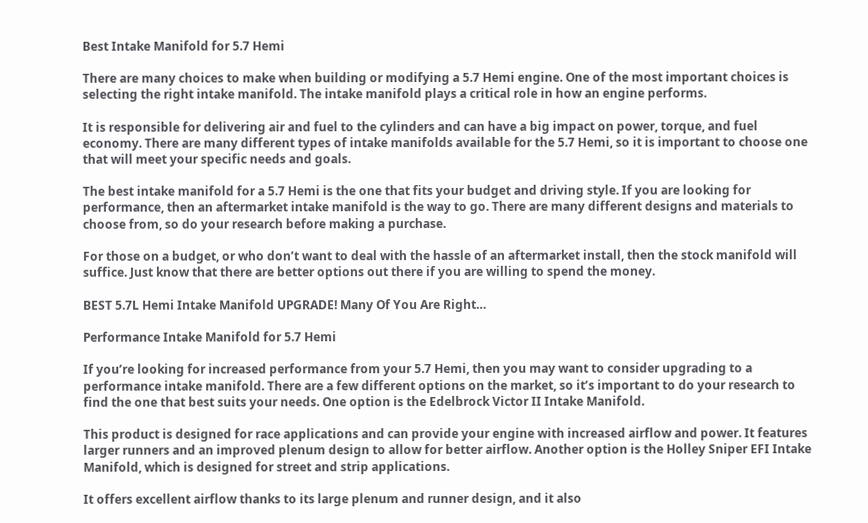Best Intake Manifold for 5.7 Hemi

There are many choices to make when building or modifying a 5.7 Hemi engine. One of the most important choices is selecting the right intake manifold. The intake manifold plays a critical role in how an engine performs.

It is responsible for delivering air and fuel to the cylinders and can have a big impact on power, torque, and fuel economy. There are many different types of intake manifolds available for the 5.7 Hemi, so it is important to choose one that will meet your specific needs and goals.

The best intake manifold for a 5.7 Hemi is the one that fits your budget and driving style. If you are looking for performance, then an aftermarket intake manifold is the way to go. There are many different designs and materials to choose from, so do your research before making a purchase.

For those on a budget, or who don’t want to deal with the hassle of an aftermarket install, then the stock manifold will suffice. Just know that there are better options out there if you are willing to spend the money.

BEST 5.7L Hemi Intake Manifold UPGRADE! Many Of You Are Right…

Performance Intake Manifold for 5.7 Hemi

If you’re looking for increased performance from your 5.7 Hemi, then you may want to consider upgrading to a performance intake manifold. There are a few different options on the market, so it’s important to do your research to find the one that best suits your needs. One option is the Edelbrock Victor II Intake Manifold.

This product is designed for race applications and can provide your engine with increased airflow and power. It features larger runners and an improved plenum design to allow for better airflow. Another option is the Holley Sniper EFI Intake Manifold, which is designed for street and strip applications.

It offers excellent airflow thanks to its large plenum and runner design, and it also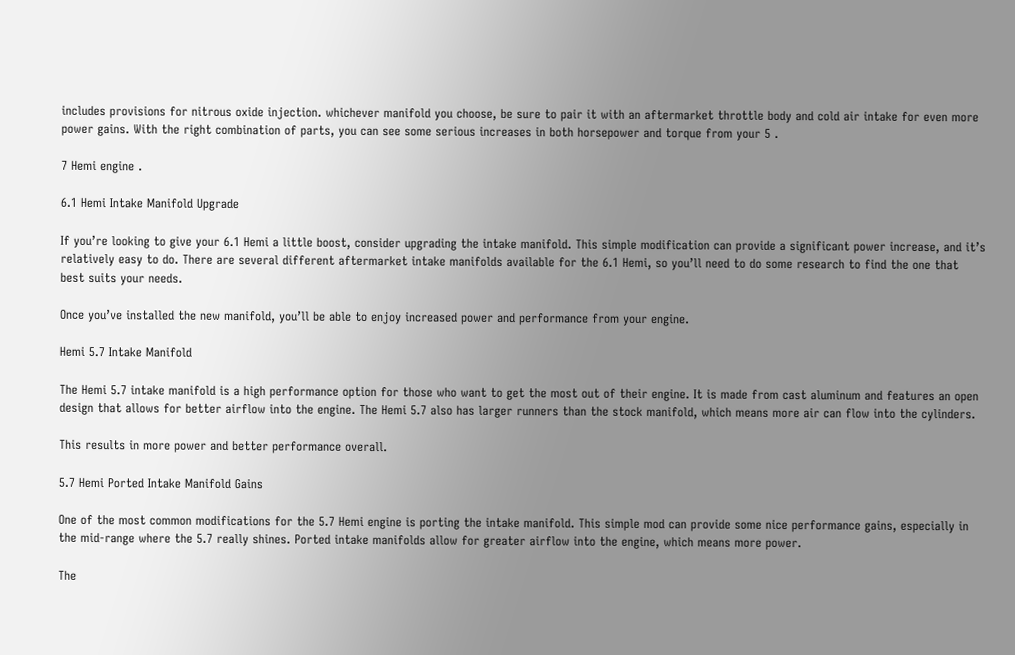includes provisions for nitrous oxide injection. whichever manifold you choose, be sure to pair it with an aftermarket throttle body and cold air intake for even more power gains. With the right combination of parts, you can see some serious increases in both horsepower and torque from your 5 .

7 Hemi engine .

6.1 Hemi Intake Manifold Upgrade

If you’re looking to give your 6.1 Hemi a little boost, consider upgrading the intake manifold. This simple modification can provide a significant power increase, and it’s relatively easy to do. There are several different aftermarket intake manifolds available for the 6.1 Hemi, so you’ll need to do some research to find the one that best suits your needs.

Once you’ve installed the new manifold, you’ll be able to enjoy increased power and performance from your engine.

Hemi 5.7 Intake Manifold

The Hemi 5.7 intake manifold is a high performance option for those who want to get the most out of their engine. It is made from cast aluminum and features an open design that allows for better airflow into the engine. The Hemi 5.7 also has larger runners than the stock manifold, which means more air can flow into the cylinders.

This results in more power and better performance overall.

5.7 Hemi Ported Intake Manifold Gains

One of the most common modifications for the 5.7 Hemi engine is porting the intake manifold. This simple mod can provide some nice performance gains, especially in the mid-range where the 5.7 really shines. Ported intake manifolds allow for greater airflow into the engine, which means more power.

The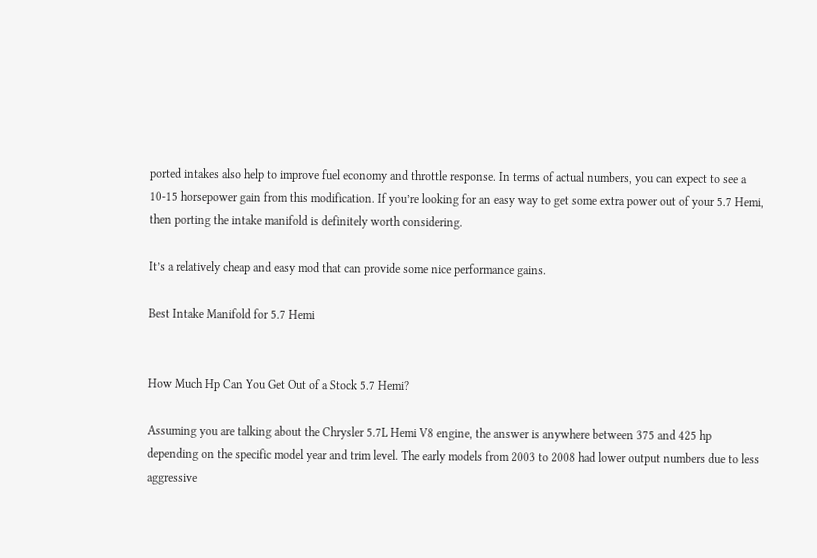ported intakes also help to improve fuel economy and throttle response. In terms of actual numbers, you can expect to see a 10-15 horsepower gain from this modification. If you’re looking for an easy way to get some extra power out of your 5.7 Hemi, then porting the intake manifold is definitely worth considering.

It’s a relatively cheap and easy mod that can provide some nice performance gains.

Best Intake Manifold for 5.7 Hemi


How Much Hp Can You Get Out of a Stock 5.7 Hemi?

Assuming you are talking about the Chrysler 5.7L Hemi V8 engine, the answer is anywhere between 375 and 425 hp depending on the specific model year and trim level. The early models from 2003 to 2008 had lower output numbers due to less aggressive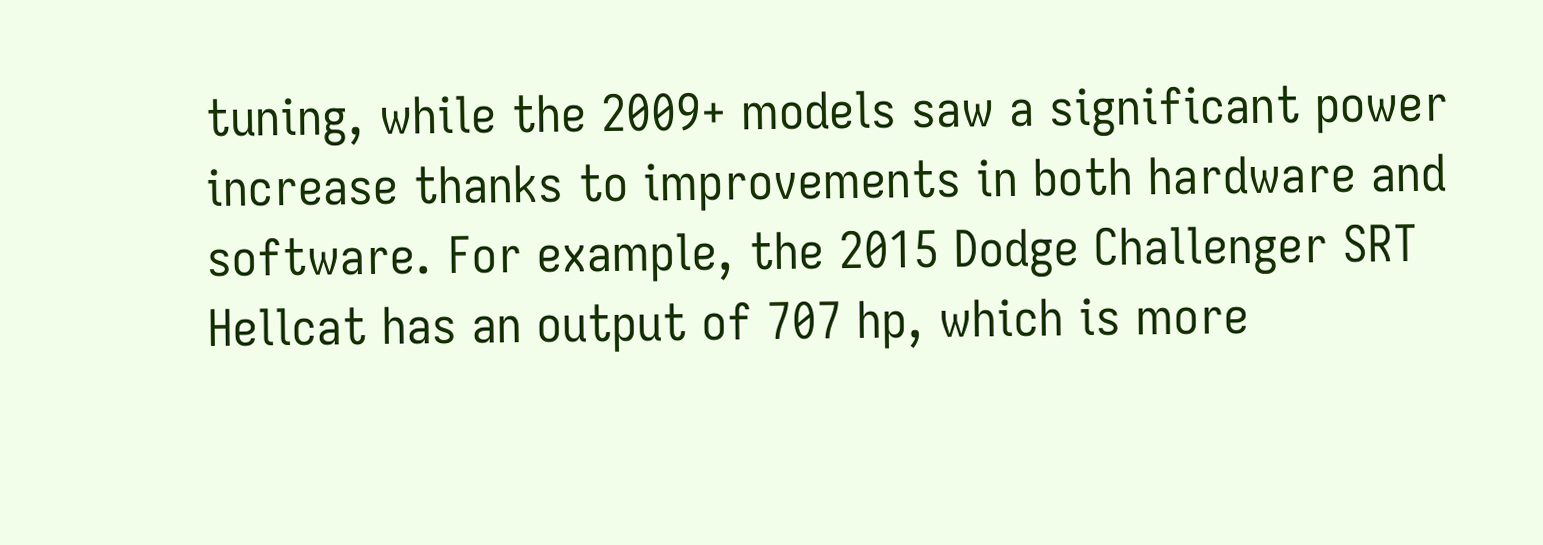tuning, while the 2009+ models saw a significant power increase thanks to improvements in both hardware and software. For example, the 2015 Dodge Challenger SRT Hellcat has an output of 707 hp, which is more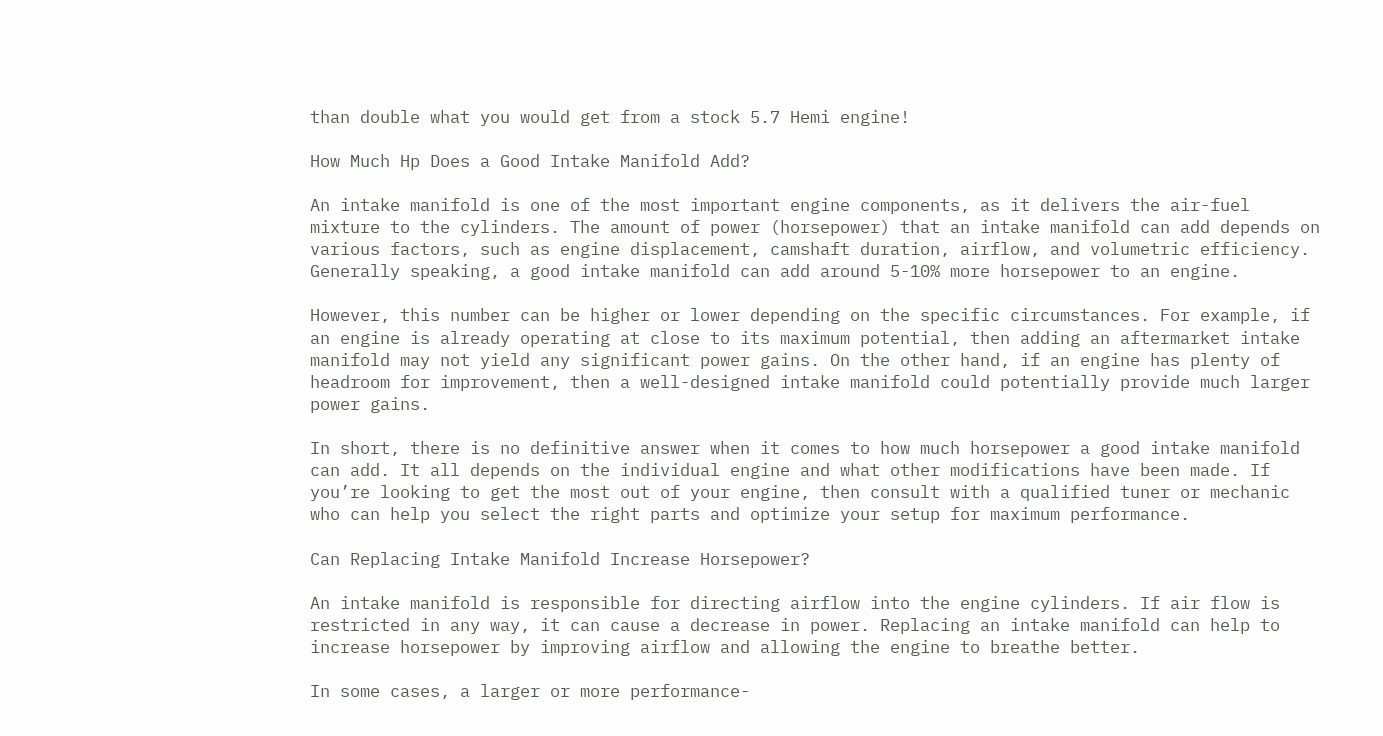than double what you would get from a stock 5.7 Hemi engine!

How Much Hp Does a Good Intake Manifold Add?

An intake manifold is one of the most important engine components, as it delivers the air-fuel mixture to the cylinders. The amount of power (horsepower) that an intake manifold can add depends on various factors, such as engine displacement, camshaft duration, airflow, and volumetric efficiency. Generally speaking, a good intake manifold can add around 5-10% more horsepower to an engine.

However, this number can be higher or lower depending on the specific circumstances. For example, if an engine is already operating at close to its maximum potential, then adding an aftermarket intake manifold may not yield any significant power gains. On the other hand, if an engine has plenty of headroom for improvement, then a well-designed intake manifold could potentially provide much larger power gains.

In short, there is no definitive answer when it comes to how much horsepower a good intake manifold can add. It all depends on the individual engine and what other modifications have been made. If you’re looking to get the most out of your engine, then consult with a qualified tuner or mechanic who can help you select the right parts and optimize your setup for maximum performance.

Can Replacing Intake Manifold Increase Horsepower?

An intake manifold is responsible for directing airflow into the engine cylinders. If air flow is restricted in any way, it can cause a decrease in power. Replacing an intake manifold can help to increase horsepower by improving airflow and allowing the engine to breathe better.

In some cases, a larger or more performance-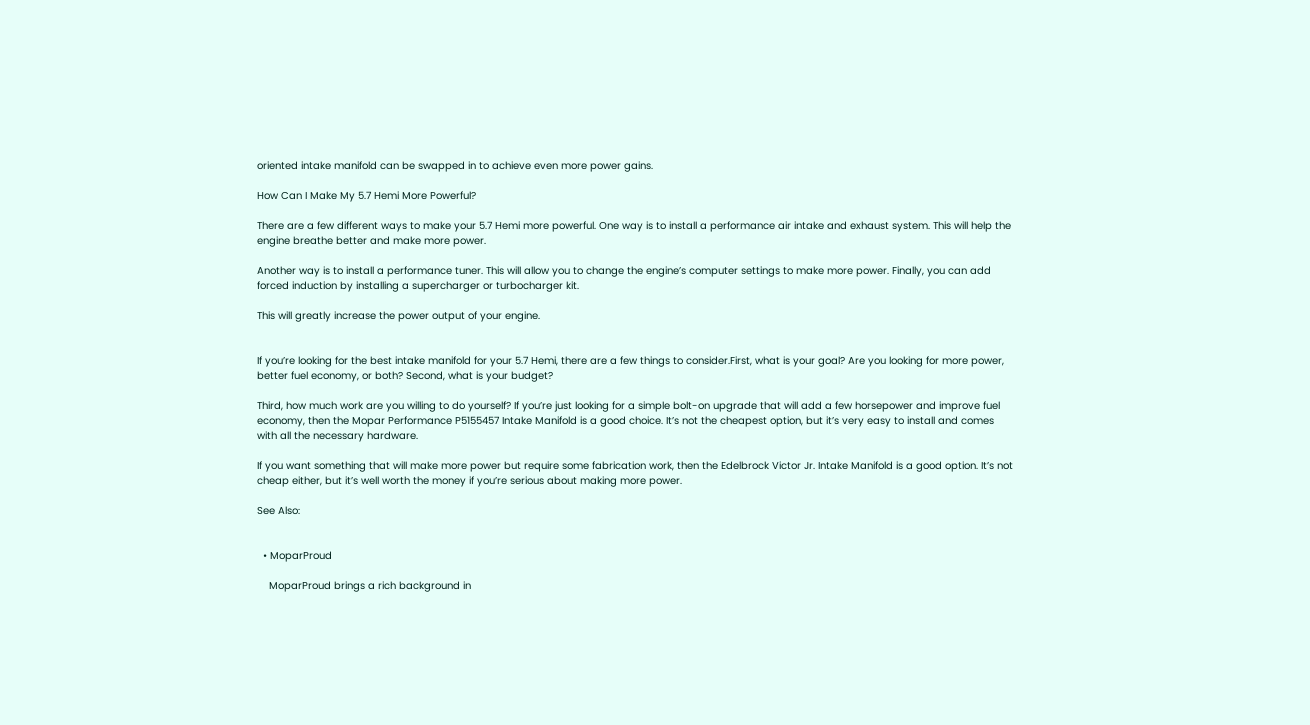oriented intake manifold can be swapped in to achieve even more power gains.

How Can I Make My 5.7 Hemi More Powerful?

There are a few different ways to make your 5.7 Hemi more powerful. One way is to install a performance air intake and exhaust system. This will help the engine breathe better and make more power.

Another way is to install a performance tuner. This will allow you to change the engine’s computer settings to make more power. Finally, you can add forced induction by installing a supercharger or turbocharger kit.

This will greatly increase the power output of your engine.


If you’re looking for the best intake manifold for your 5.7 Hemi, there are a few things to consider.First, what is your goal? Are you looking for more power, better fuel economy, or both? Second, what is your budget?

Third, how much work are you willing to do yourself? If you’re just looking for a simple bolt-on upgrade that will add a few horsepower and improve fuel economy, then the Mopar Performance P5155457 Intake Manifold is a good choice. It’s not the cheapest option, but it’s very easy to install and comes with all the necessary hardware.

If you want something that will make more power but require some fabrication work, then the Edelbrock Victor Jr. Intake Manifold is a good option. It’s not cheap either, but it’s well worth the money if you’re serious about making more power.

See Also:


  • MoparProud

    MoparProud brings a rich background in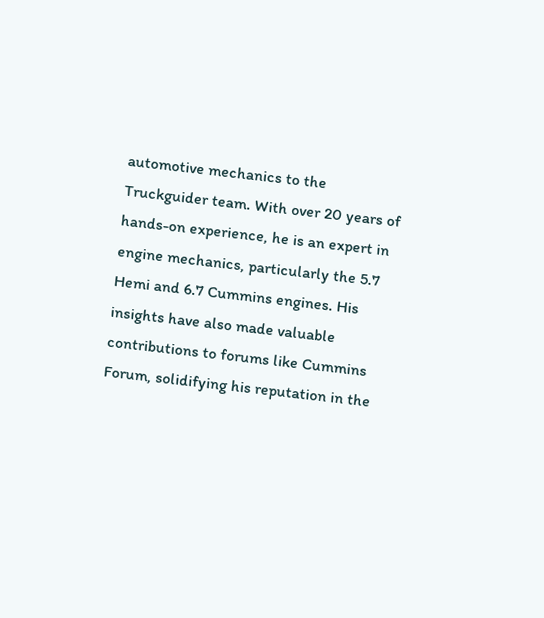automotive mechanics to the Truckguider team. With over 20 years of hands-on experience, he is an expert in engine mechanics, particularly the 5.7 Hemi and 6.7 Cummins engines. His insights have also made valuable contributions to forums like Cummins Forum, solidifying his reputation in the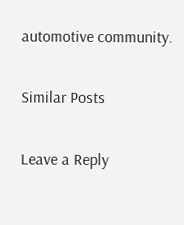automotive community.

Similar Posts

Leave a Reply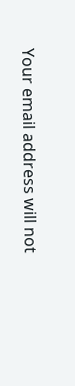Your email address will not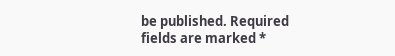be published. Required fields are marked *